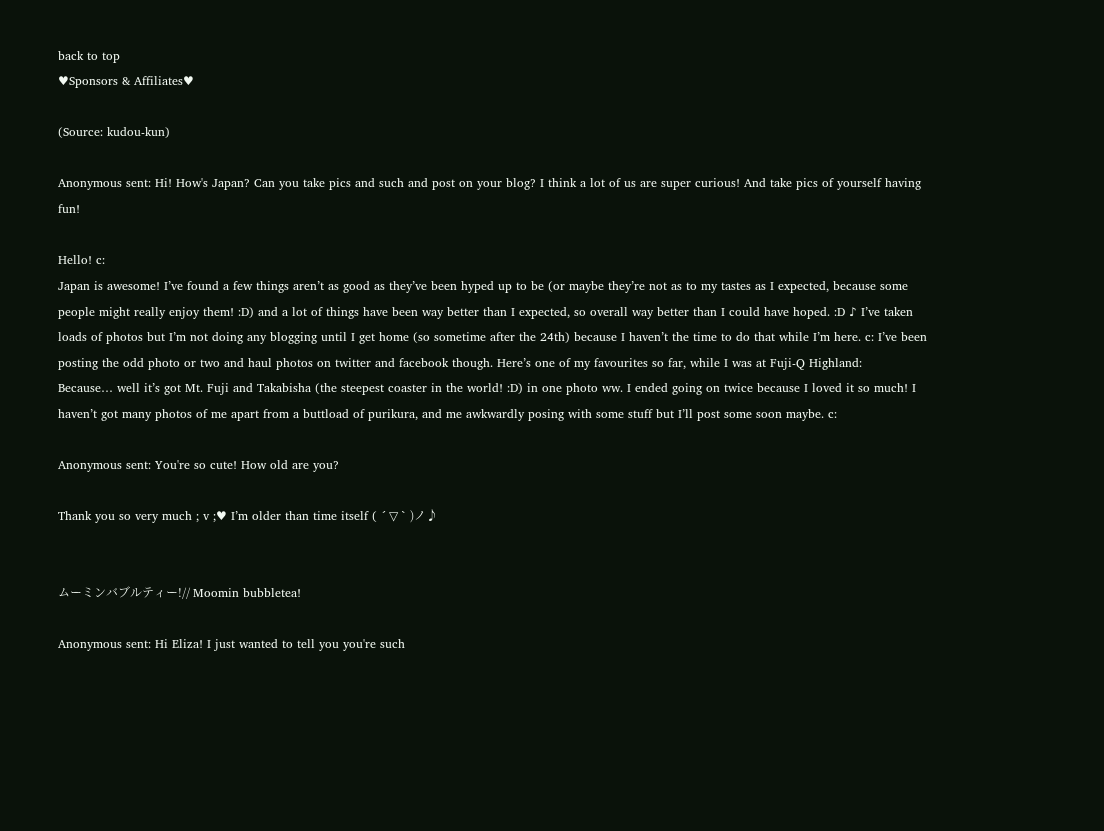back to top
♥Sponsors & Affiliates♥

(Source: kudou-kun)

Anonymous sent: Hi! How's Japan? Can you take pics and such and post on your blog? I think a lot of us are super curious! And take pics of yourself having fun!

Hello! c:
Japan is awesome! I’ve found a few things aren’t as good as they’ve been hyped up to be (or maybe they’re not as to my tastes as I expected, because some people might really enjoy them! :D) and a lot of things have been way better than I expected, so overall way better than I could have hoped. :D ♪ I’ve taken loads of photos but I’m not doing any blogging until I get home (so sometime after the 24th) because I haven’t the time to do that while I’m here. c: I’ve been posting the odd photo or two and haul photos on twitter and facebook though. Here’s one of my favourites so far, while I was at Fuji-Q Highland:
Because… well it’s got Mt. Fuji and Takabisha (the steepest coaster in the world! :D) in one photo ww. I ended going on twice because I loved it so much! I haven’t got many photos of me apart from a buttload of purikura, and me awkwardly posing with some stuff but I’ll post some soon maybe. c:

Anonymous sent: You're so cute! How old are you?

Thank you so very much ; v ;♥ I’m older than time itself ( ´ ▽ ` )ノ♪


ムーミンバブルティー!// Moomin bubbletea!

Anonymous sent: Hi Eliza! I just wanted to tell you you're such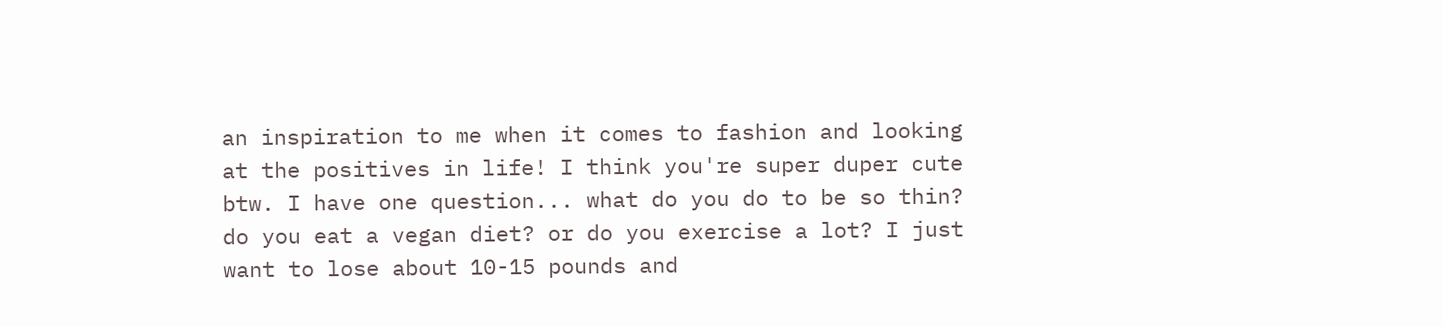an inspiration to me when it comes to fashion and looking at the positives in life! I think you're super duper cute btw. I have one question... what do you do to be so thin? do you eat a vegan diet? or do you exercise a lot? I just want to lose about 10-15 pounds and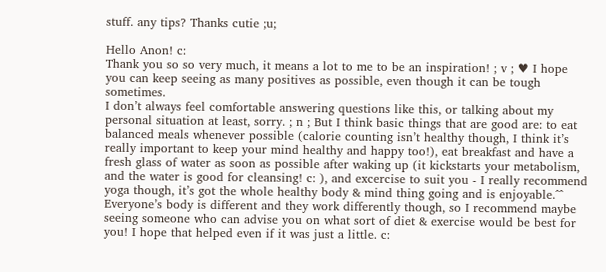stuff. any tips? Thanks cutie ;u;

Hello Anon! c:
Thank you so so very much, it means a lot to me to be an inspiration! ; v ; ♥ I hope you can keep seeing as many positives as possible, even though it can be tough sometimes.
I don’t always feel comfortable answering questions like this, or talking about my personal situation at least, sorry. ; n ; But I think basic things that are good are: to eat balanced meals whenever possible (calorie counting isn’t healthy though, I think it’s really important to keep your mind healthy and happy too!), eat breakfast and have a fresh glass of water as soon as possible after waking up (it kickstarts your metabolism, and the water is good for cleansing! c: ), and excercise to suit you - I really recommend yoga though, it’s got the whole healthy body & mind thing going and is enjoyable.^^ Everyone’s body is different and they work differently though, so I recommend maybe seeing someone who can advise you on what sort of diet & exercise would be best for you! I hope that helped even if it was just a little. c: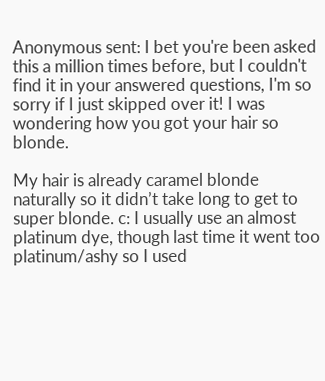Anonymous sent: I bet you're been asked this a million times before, but I couldn't find it in your answered questions, I'm so sorry if I just skipped over it! I was wondering how you got your hair so blonde.

My hair is already caramel blonde naturally so it didn’t take long to get to super blonde. c: I usually use an almost platinum dye, though last time it went too platinum/ashy so I used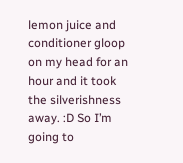lemon juice and conditioner gloop on my head for an hour and it took the silverishness away. :D So I’m going to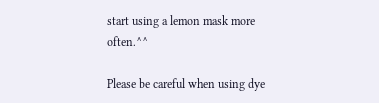start using a lemon mask more often.^^

Please be careful when using dye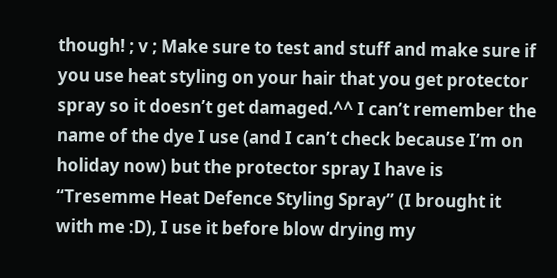though! ; v ; Make sure to test and stuff and make sure if you use heat styling on your hair that you get protector spray so it doesn’t get damaged.^^ I can’t remember the name of the dye I use (and I can’t check because I’m on holiday now) but the protector spray I have is “Tresemme Heat Defence Styling Spray” (I brought it with me :D), I use it before blow drying my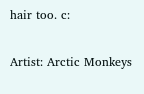hair too. c:

Artist: Arctic Monkeys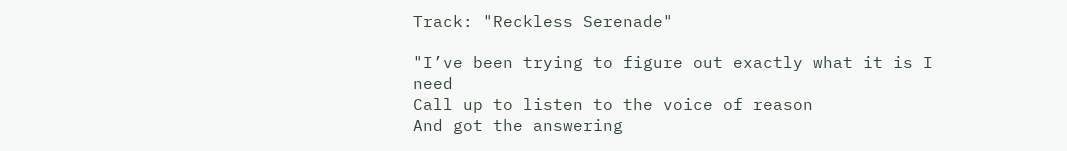Track: "Reckless Serenade"

"I’ve been trying to figure out exactly what it is I need
Call up to listen to the voice of reason
And got the answering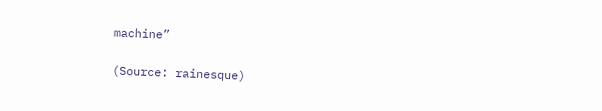machine”

(Source: rainesque)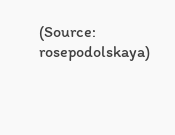(Source: rosepodolskaya)